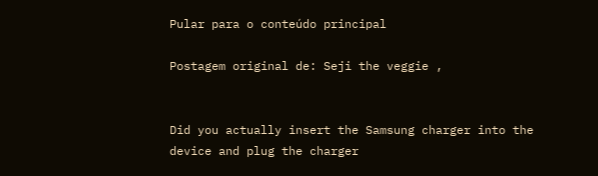Pular para o conteúdo principal

Postagem original de: Seji the veggie ,


Did you actually insert the Samsung charger into the device and plug the charger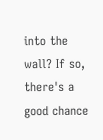into the wall? If so, there's a good chance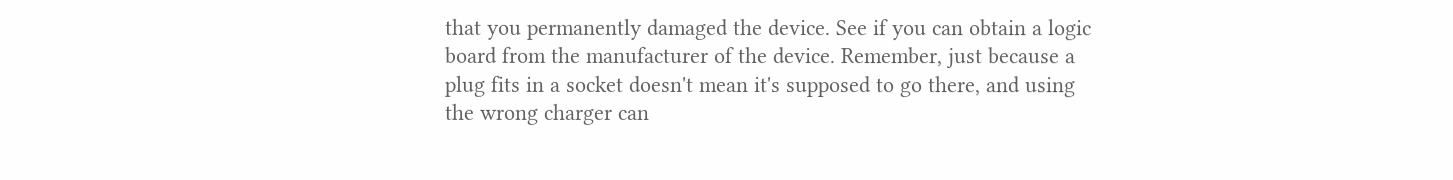that you permanently damaged the device. See if you can obtain a logic board from the manufacturer of the device. Remember, just because a plug fits in a socket doesn't mean it's supposed to go there, and using the wrong charger can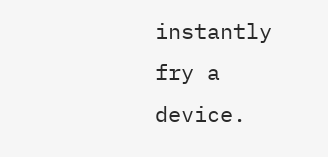instantly fry a device.